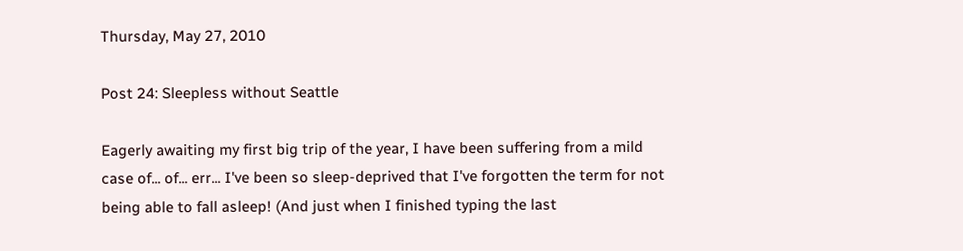Thursday, May 27, 2010

Post 24: Sleepless without Seattle

Eagerly awaiting my first big trip of the year, I have been suffering from a mild case of... of... err... I've been so sleep-deprived that I've forgotten the term for not being able to fall asleep! (And just when I finished typing the last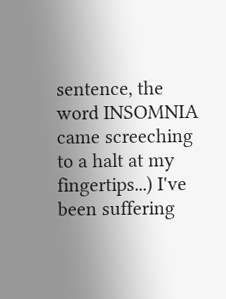sentence, the word INSOMNIA came screeching to a halt at my fingertips...) I've been suffering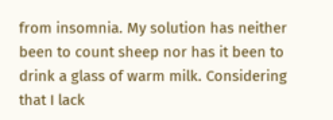from insomnia. My solution has neither been to count sheep nor has it been to drink a glass of warm milk. Considering that I lack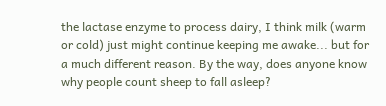the lactase enzyme to process dairy, I think milk (warm or cold) just might continue keeping me awake... but for a much different reason. By the way, does anyone know why people count sheep to fall asleep?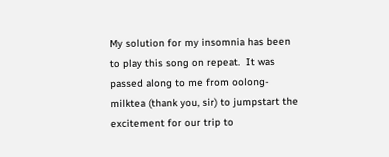My solution for my insomnia has been to play this song on repeat.  It was passed along to me from oolong-milktea (thank you, sir) to jumpstart the excitement for our trip to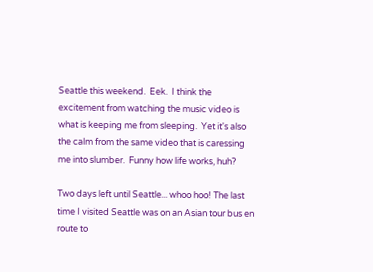Seattle this weekend.  Eek.  I think the excitement from watching the music video is what is keeping me from sleeping.  Yet it's also the calm from the same video that is caressing me into slumber.  Funny how life works, huh?

Two days left until Seattle... whoo hoo! The last time I visited Seattle was on an Asian tour bus en route to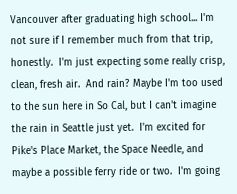Vancouver after graduating high school... I'm not sure if I remember much from that trip, honestly.  I'm just expecting some really crisp, clean, fresh air.  And rain? Maybe I'm too used to the sun here in So Cal, but I can't imagine the rain in Seattle just yet.  I'm excited for Pike's Place Market, the Space Needle, and maybe a possible ferry ride or two.  I'm going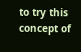to try this concept of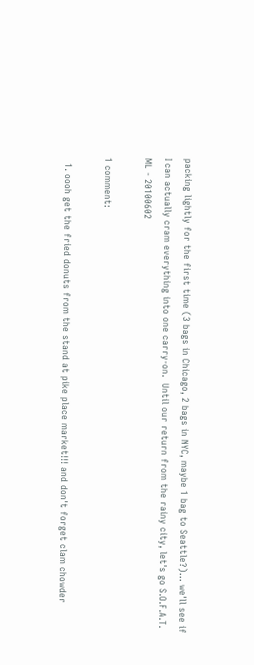packing lightly for the first time (3 bags in Chicago, 2 bags in NYC, maybe 1 bag to Seattle?)... we'll see if I can actually cram everything into one carry-on.  Until our return from the rainy city, let's go S.O.F.A.T.
ML - 20100602

1 comment:

  1. oooh get the fried donuts from the stand at pike place market!!! and don't forget clam chowder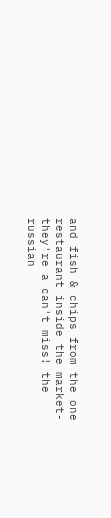and fish & chips from the one restaurant inside the market- they're a can't miss! the russian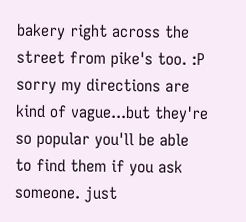bakery right across the street from pike's too. :P sorry my directions are kind of vague...but they're so popular you'll be able to find them if you ask someone. just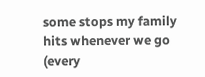some stops my family hits whenever we go (every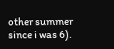other summer since i was 6).